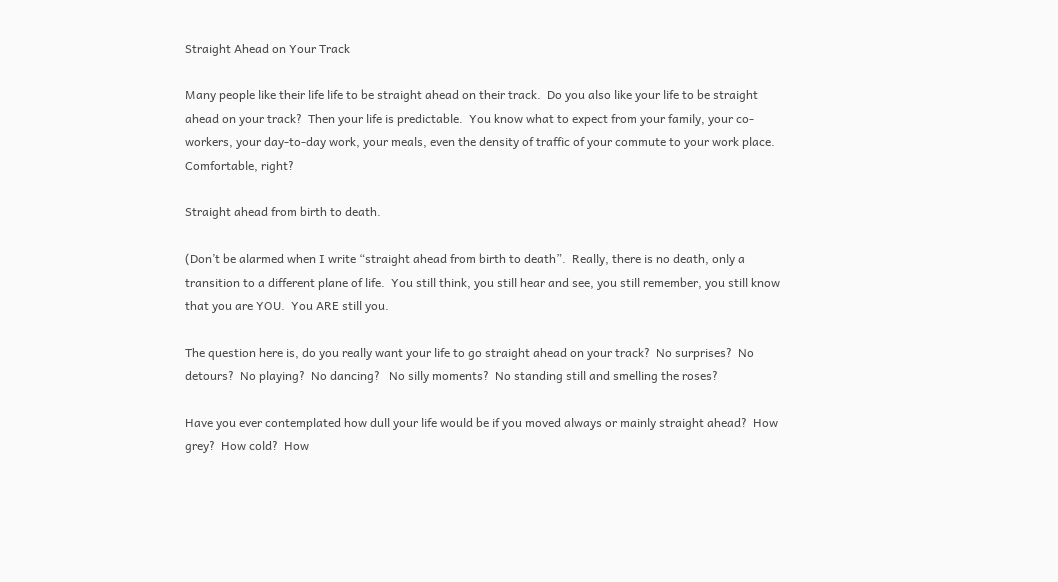Straight Ahead on Your Track

Many people like their life life to be straight ahead on their track.  Do you also like your life to be straight ahead on your track?  Then your life is predictable.  You know what to expect from your family, your co-workers, your day-to-day work, your meals, even the density of traffic of your commute to your work place.  Comfortable, right?

Straight ahead from birth to death.

(Don’t be alarmed when I write “straight ahead from birth to death”.  Really, there is no death, only a transition to a different plane of life.  You still think, you still hear and see, you still remember, you still know that you are YOU.  You ARE still you.

The question here is, do you really want your life to go straight ahead on your track?  No surprises?  No detours?  No playing?  No dancing?   No silly moments?  No standing still and smelling the roses?

Have you ever contemplated how dull your life would be if you moved always or mainly straight ahead?  How grey?  How cold?  How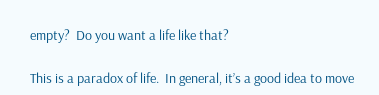empty?  Do you want a life like that?

This is a paradox of life.  In general, it’s a good idea to move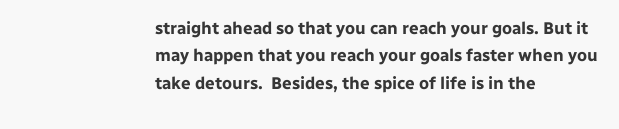straight ahead so that you can reach your goals. But it may happen that you reach your goals faster when you take detours.  Besides, the spice of life is in the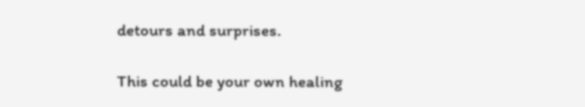detours and surprises.

This could be your own healing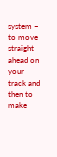system – to move straight ahead on your track and then to make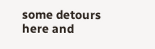some detours here and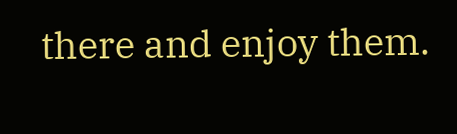there and enjoy them.